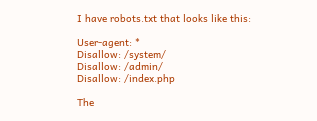I have robots.txt that looks like this:

User-agent: *
Disallow: /system/
Disallow: /admin/
Disallow: /index.php

The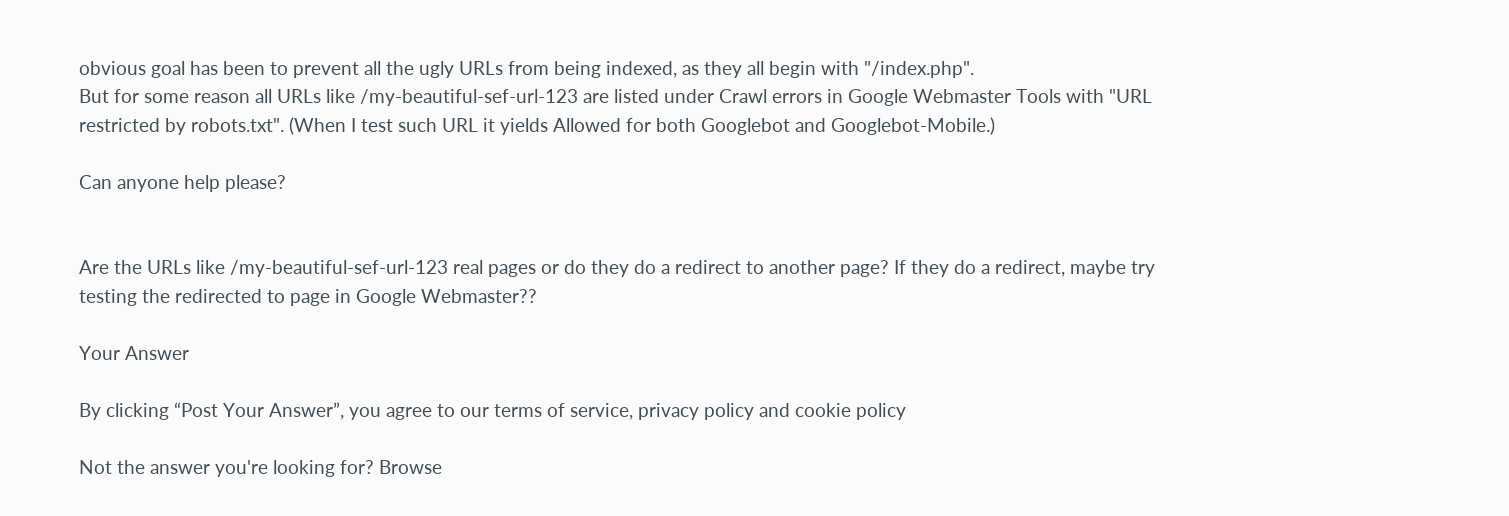obvious goal has been to prevent all the ugly URLs from being indexed, as they all begin with "/index.php".
But for some reason all URLs like /my-beautiful-sef-url-123 are listed under Crawl errors in Google Webmaster Tools with "URL restricted by robots.txt". (When I test such URL it yields Allowed for both Googlebot and Googlebot-Mobile.)

Can anyone help please?


Are the URLs like /my-beautiful-sef-url-123 real pages or do they do a redirect to another page? If they do a redirect, maybe try testing the redirected to page in Google Webmaster??

Your Answer

By clicking “Post Your Answer”, you agree to our terms of service, privacy policy and cookie policy

Not the answer you're looking for? Browse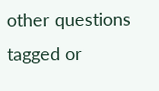other questions tagged or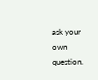ask your own question.